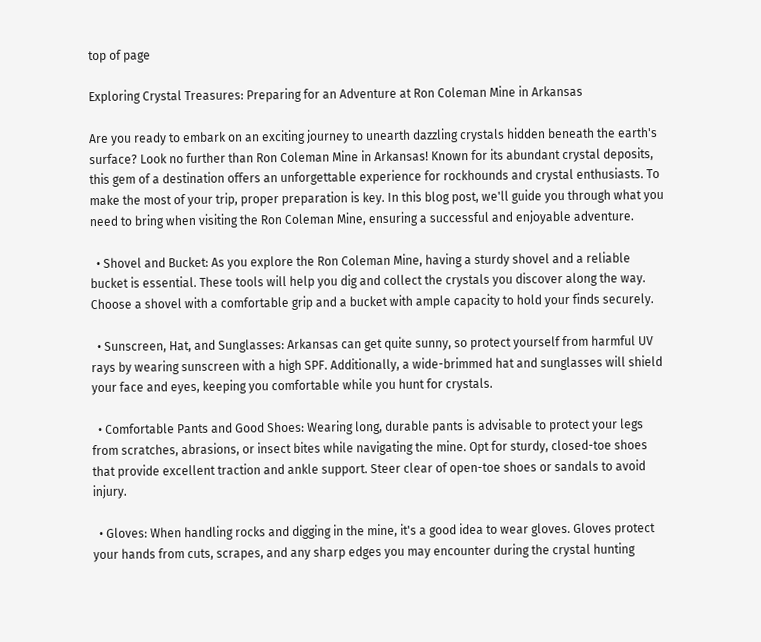top of page

Exploring Crystal Treasures: Preparing for an Adventure at Ron Coleman Mine in Arkansas

Are you ready to embark on an exciting journey to unearth dazzling crystals hidden beneath the earth's surface? Look no further than Ron Coleman Mine in Arkansas! Known for its abundant crystal deposits, this gem of a destination offers an unforgettable experience for rockhounds and crystal enthusiasts. To make the most of your trip, proper preparation is key. In this blog post, we'll guide you through what you need to bring when visiting the Ron Coleman Mine, ensuring a successful and enjoyable adventure.

  • Shovel and Bucket: As you explore the Ron Coleman Mine, having a sturdy shovel and a reliable bucket is essential. These tools will help you dig and collect the crystals you discover along the way. Choose a shovel with a comfortable grip and a bucket with ample capacity to hold your finds securely.

  • Sunscreen, Hat, and Sunglasses: Arkansas can get quite sunny, so protect yourself from harmful UV rays by wearing sunscreen with a high SPF. Additionally, a wide-brimmed hat and sunglasses will shield your face and eyes, keeping you comfortable while you hunt for crystals.

  • Comfortable Pants and Good Shoes: Wearing long, durable pants is advisable to protect your legs from scratches, abrasions, or insect bites while navigating the mine. Opt for sturdy, closed-toe shoes that provide excellent traction and ankle support. Steer clear of open-toe shoes or sandals to avoid injury.

  • Gloves: When handling rocks and digging in the mine, it's a good idea to wear gloves. Gloves protect your hands from cuts, scrapes, and any sharp edges you may encounter during the crystal hunting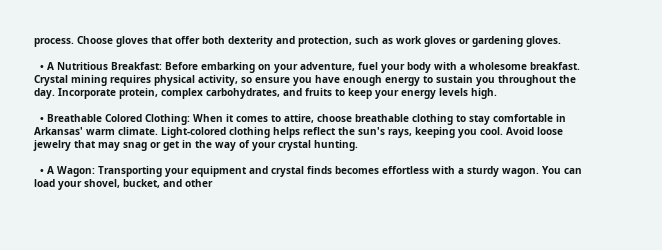process. Choose gloves that offer both dexterity and protection, such as work gloves or gardening gloves.

  • A Nutritious Breakfast: Before embarking on your adventure, fuel your body with a wholesome breakfast. Crystal mining requires physical activity, so ensure you have enough energy to sustain you throughout the day. Incorporate protein, complex carbohydrates, and fruits to keep your energy levels high.

  • Breathable Colored Clothing: When it comes to attire, choose breathable clothing to stay comfortable in Arkansas' warm climate. Light-colored clothing helps reflect the sun's rays, keeping you cool. Avoid loose jewelry that may snag or get in the way of your crystal hunting.

  • A Wagon: Transporting your equipment and crystal finds becomes effortless with a sturdy wagon. You can load your shovel, bucket, and other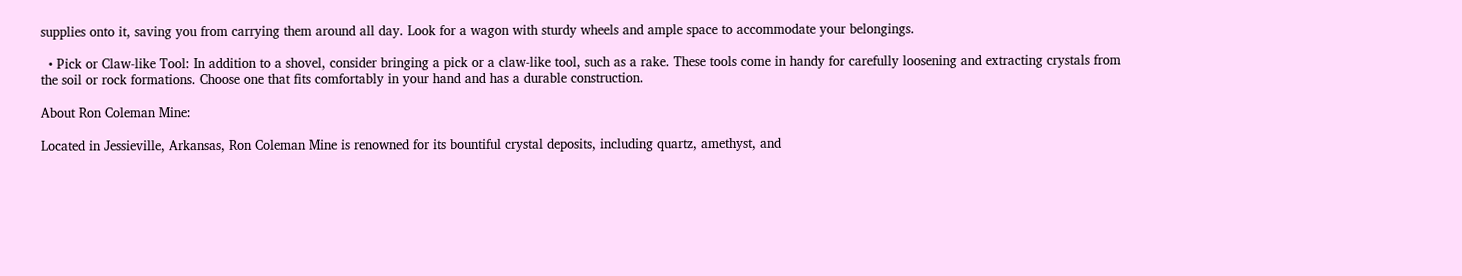supplies onto it, saving you from carrying them around all day. Look for a wagon with sturdy wheels and ample space to accommodate your belongings.

  • Pick or Claw-like Tool: In addition to a shovel, consider bringing a pick or a claw-like tool, such as a rake. These tools come in handy for carefully loosening and extracting crystals from the soil or rock formations. Choose one that fits comfortably in your hand and has a durable construction.

About Ron Coleman Mine:

Located in Jessieville, Arkansas, Ron Coleman Mine is renowned for its bountiful crystal deposits, including quartz, amethyst, and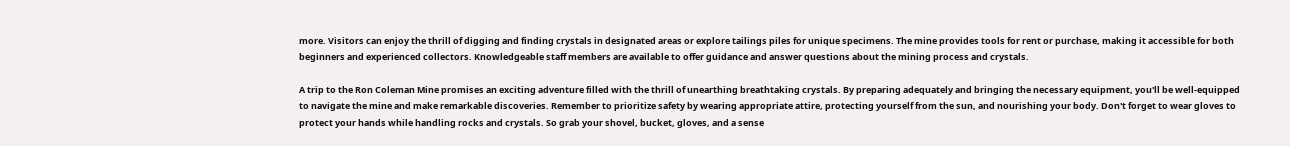more. Visitors can enjoy the thrill of digging and finding crystals in designated areas or explore tailings piles for unique specimens. The mine provides tools for rent or purchase, making it accessible for both beginners and experienced collectors. Knowledgeable staff members are available to offer guidance and answer questions about the mining process and crystals.

A trip to the Ron Coleman Mine promises an exciting adventure filled with the thrill of unearthing breathtaking crystals. By preparing adequately and bringing the necessary equipment, you'll be well-equipped to navigate the mine and make remarkable discoveries. Remember to prioritize safety by wearing appropriate attire, protecting yourself from the sun, and nourishing your body. Don't forget to wear gloves to protect your hands while handling rocks and crystals. So grab your shovel, bucket, gloves, and a sense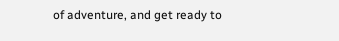of adventure, and get ready to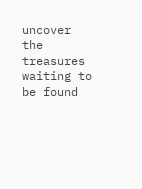uncover the treasures waiting to be found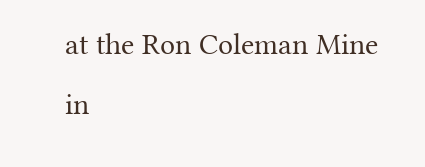at the Ron Coleman Mine in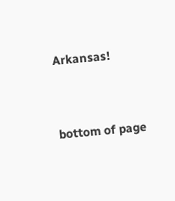Arkansas!


bottom of page